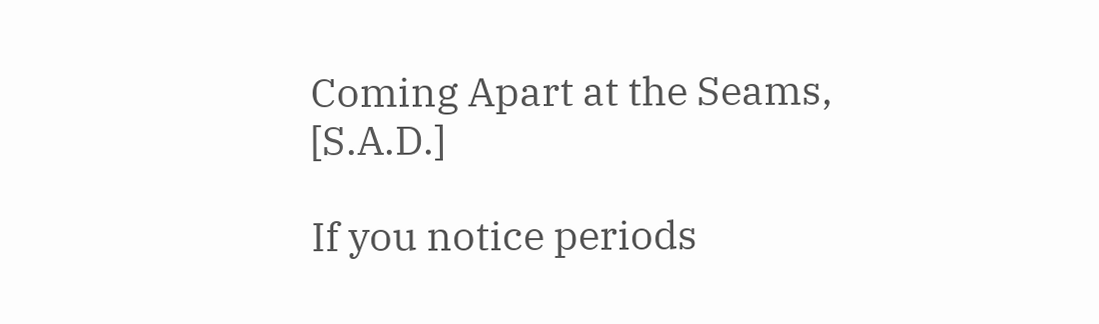Coming Apart at the Seams, [S.A.D.]

If you notice periods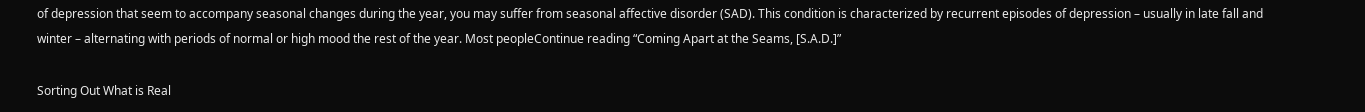of depression that seem to accompany seasonal changes during the year, you may suffer from seasonal affective disorder (SAD). This condition is characterized by recurrent episodes of depression – usually in late fall and winter – alternating with periods of normal or high mood the rest of the year. Most peopleContinue reading “Coming Apart at the Seams, [S.A.D.]”

Sorting Out What is Real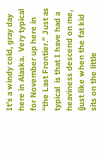It’s a windy cold, gray day here in Alaska.  Very typical for November up here in “the Last Frontier.” Just as typical  is that I have had a heaviness descend on me, (just like when the fat kid sits on the little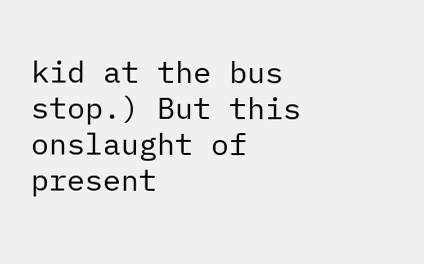kid at the bus stop.) But this onslaught of present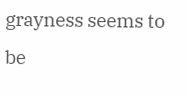grayness seems to be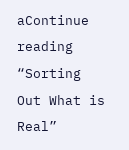aContinue reading “Sorting Out What is Real”